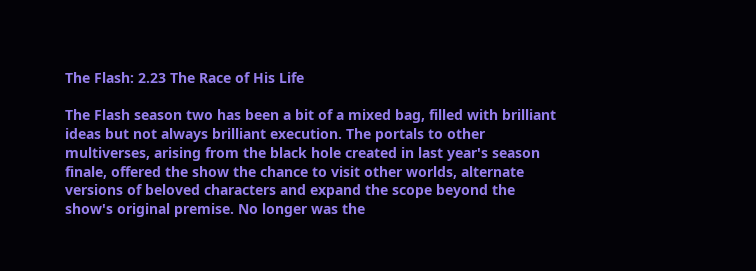The Flash: 2.23 The Race of His Life

The Flash season two has been a bit of a mixed bag, filled with brilliant ideas but not always brilliant execution. The portals to other multiverses, arising from the black hole created in last year's season finale, offered the show the chance to visit other worlds, alternate versions of beloved characters and expand the scope beyond the show's original premise. No longer was the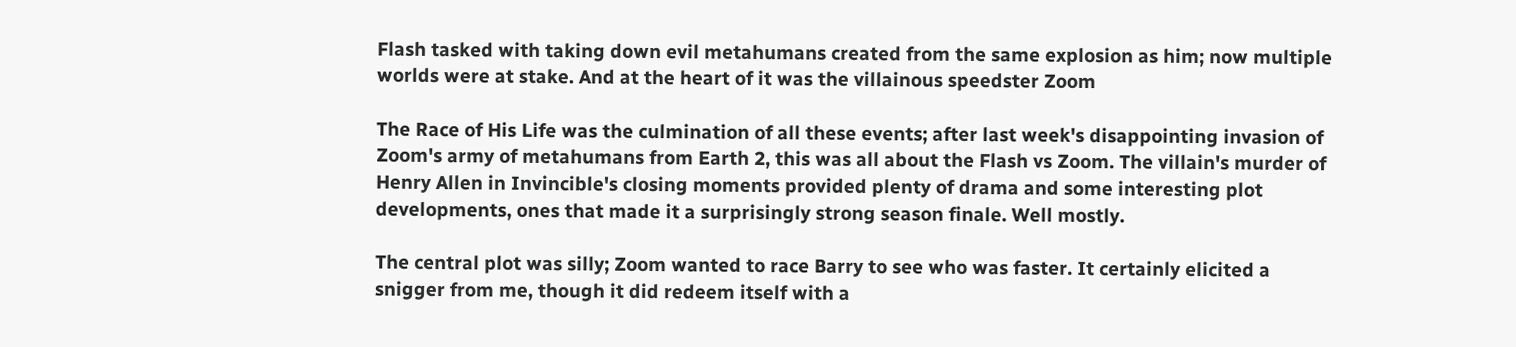Flash tasked with taking down evil metahumans created from the same explosion as him; now multiple worlds were at stake. And at the heart of it was the villainous speedster Zoom

The Race of His Life was the culmination of all these events; after last week's disappointing invasion of Zoom's army of metahumans from Earth 2, this was all about the Flash vs Zoom. The villain's murder of Henry Allen in Invincible's closing moments provided plenty of drama and some interesting plot developments, ones that made it a surprisingly strong season finale. Well mostly.

The central plot was silly; Zoom wanted to race Barry to see who was faster. It certainly elicited a snigger from me, though it did redeem itself with a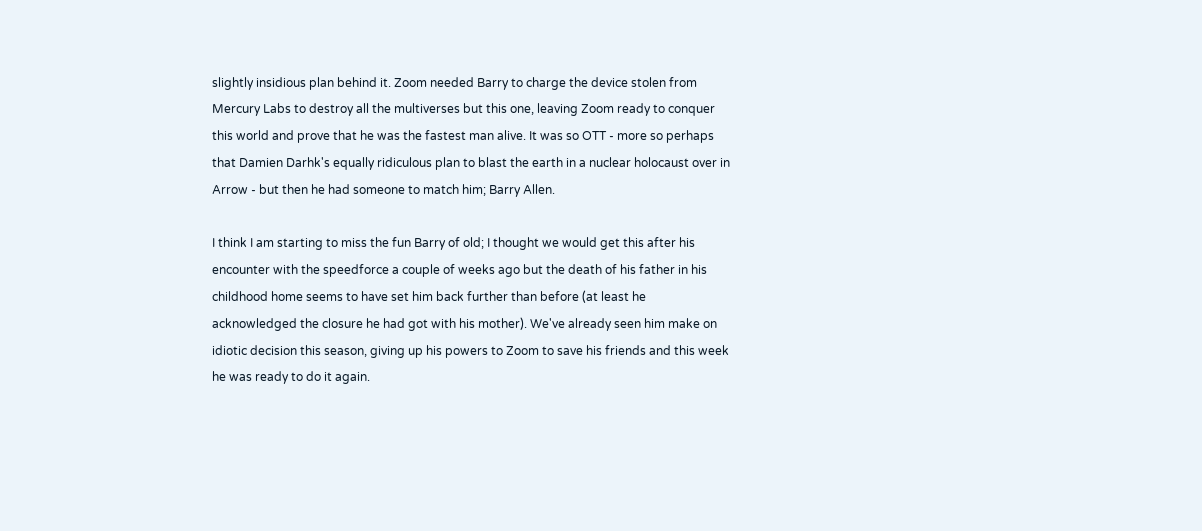slightly insidious plan behind it. Zoom needed Barry to charge the device stolen from Mercury Labs to destroy all the multiverses but this one, leaving Zoom ready to conquer this world and prove that he was the fastest man alive. It was so OTT - more so perhaps that Damien Darhk's equally ridiculous plan to blast the earth in a nuclear holocaust over in Arrow - but then he had someone to match him; Barry Allen.

I think I am starting to miss the fun Barry of old; I thought we would get this after his encounter with the speedforce a couple of weeks ago but the death of his father in his childhood home seems to have set him back further than before (at least he acknowledged the closure he had got with his mother). We've already seen him make on idiotic decision this season, giving up his powers to Zoom to save his friends and this week he was ready to do it again.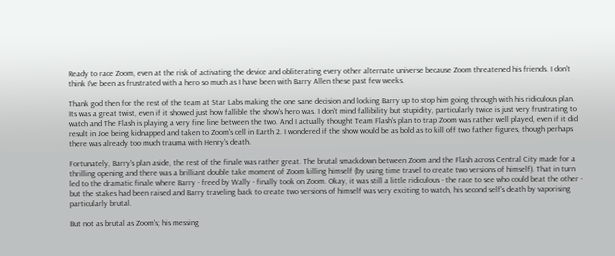Ready to race Zoom, even at the risk of activating the device and obliterating every other alternate universe because Zoom threatened his friends. I don't think I've been as frustrated with a hero so much as I have been with Barry Allen these past few weeks.

Thank god then for the rest of the team at Star Labs making the one sane decision and locking Barry up to stop him going through with his ridiculous plan. Its was a great twist, even if it showed just how fallible the show's hero was. I don't mind fallibility but stupidity, particularly twice is just very frustrating to watch and The Flash is playing a very fine line between the two. And I actually thought Team Flash's plan to trap Zoom was rather well played, even if it did result in Joe being kidnapped and taken to Zoom's cell in Earth 2. I wondered if the show would be as bold as to kill off two father figures, though perhaps there was already too much trauma with Henry's death.

Fortunately, Barry's plan aside, the rest of the finale was rather great. The brutal smackdown between Zoom and the Flash across Central City made for a thrilling opening and there was a brilliant double take moment of Zoom killing himself (by using time travel to create two versions of himself). That in turn led to the dramatic finale where Barry - freed by Wally - finally took on Zoom. Okay, it was still a little ridiculous - the race to see who could beat the other - but the stakes had been raised and Barry traveling back to create two versions of himself was very exciting to watch, his second self's death by vaporising particularly brutal.

But not as brutal as Zoom's; his messing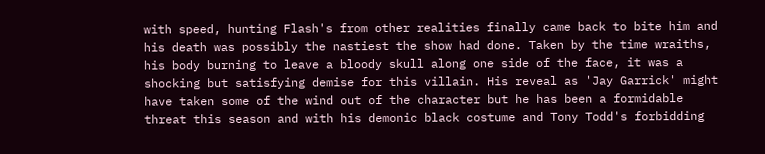with speed, hunting Flash's from other realities finally came back to bite him and his death was possibly the nastiest the show had done. Taken by the time wraiths, his body burning to leave a bloody skull along one side of the face, it was a shocking but satisfying demise for this villain. His reveal as 'Jay Garrick' might have taken some of the wind out of the character but he has been a formidable threat this season and with his demonic black costume and Tony Todd's forbidding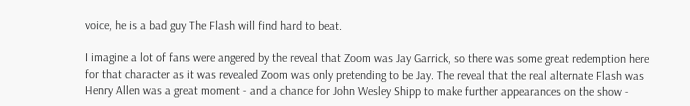voice, he is a bad guy The Flash will find hard to beat.

I imagine a lot of fans were angered by the reveal that Zoom was Jay Garrick, so there was some great redemption here for that character as it was revealed Zoom was only pretending to be Jay. The reveal that the real alternate Flash was Henry Allen was a great moment - and a chance for John Wesley Shipp to make further appearances on the show -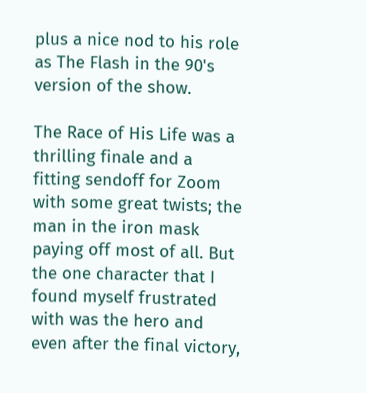plus a nice nod to his role as The Flash in the 90's version of the show.

The Race of His Life was a thrilling finale and a fitting sendoff for Zoom with some great twists; the man in the iron mask paying off most of all. But the one character that I found myself frustrated with was the hero and even after the final victory,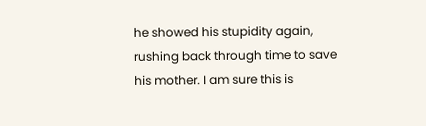he showed his stupidity again, rushing back through time to save his mother. I am sure this is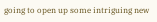going to open up some intriguing new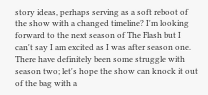story ideas, perhaps serving as a soft reboot of the show with a changed timeline? I'm looking forward to the next season of The Flash but I can't say I am excited as I was after season one. There have definitely been some struggle with season two; let's hope the show can knock it out of the bag with a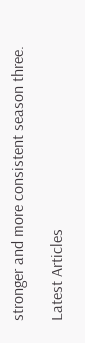stronger and more consistent season three.

Latest Articles